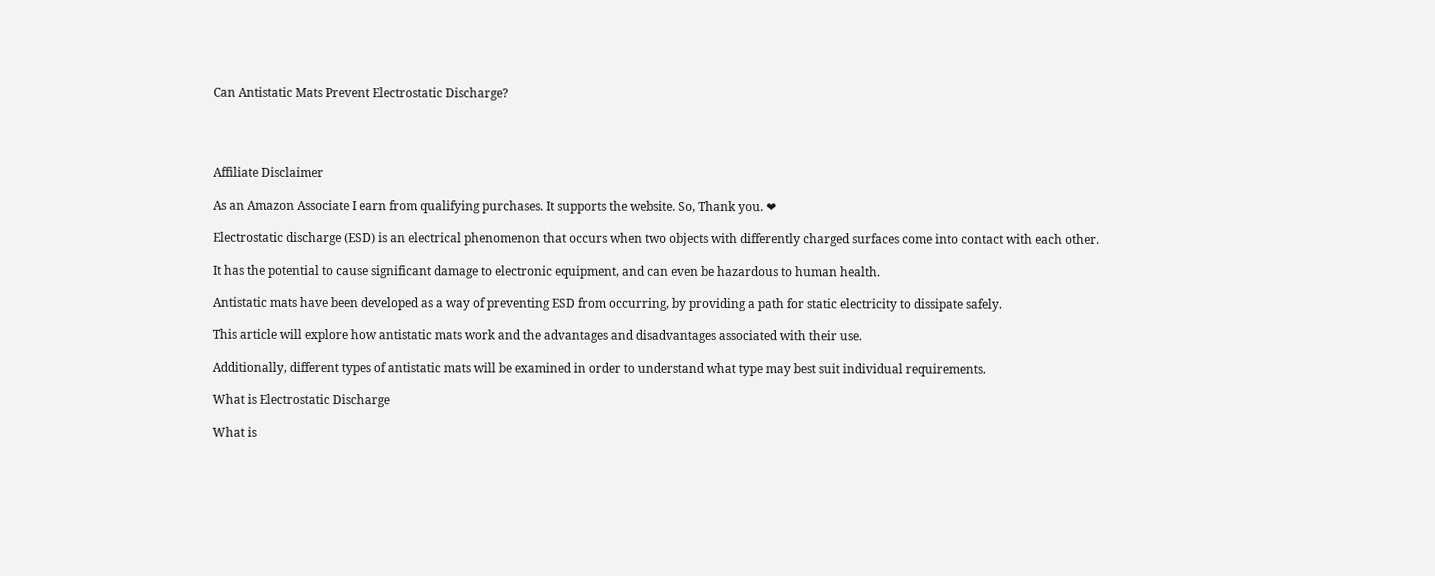Can Antistatic Mats Prevent Electrostatic Discharge?




Affiliate Disclaimer

As an Amazon Associate I earn from qualifying purchases. It supports the website. So, Thank you. ❤

Electrostatic discharge (ESD) is an electrical phenomenon that occurs when two objects with differently charged surfaces come into contact with each other.

It has the potential to cause significant damage to electronic equipment, and can even be hazardous to human health.

Antistatic mats have been developed as a way of preventing ESD from occurring, by providing a path for static electricity to dissipate safely.

This article will explore how antistatic mats work and the advantages and disadvantages associated with their use.

Additionally, different types of antistatic mats will be examined in order to understand what type may best suit individual requirements.

What is Electrostatic Discharge

What is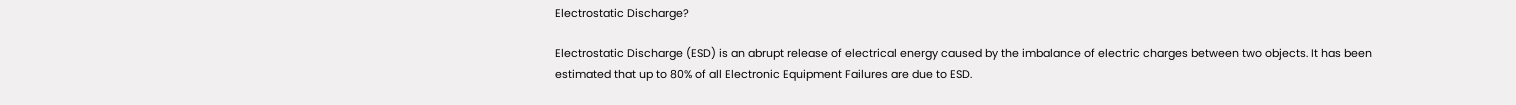Electrostatic Discharge?

Electrostatic Discharge (ESD) is an abrupt release of electrical energy caused by the imbalance of electric charges between two objects. It has been estimated that up to 80% of all Electronic Equipment Failures are due to ESD.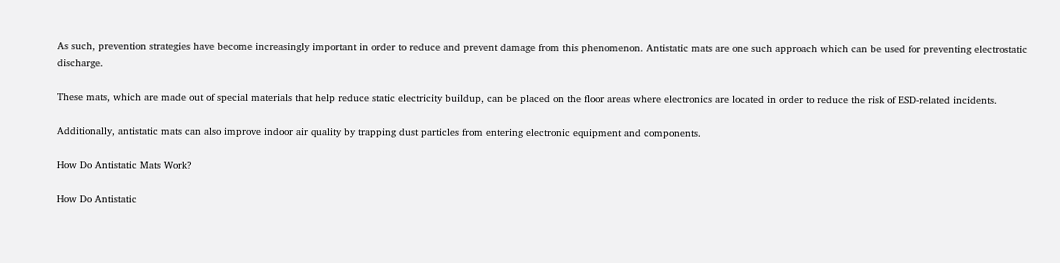As such, prevention strategies have become increasingly important in order to reduce and prevent damage from this phenomenon. Antistatic mats are one such approach which can be used for preventing electrostatic discharge.

These mats, which are made out of special materials that help reduce static electricity buildup, can be placed on the floor areas where electronics are located in order to reduce the risk of ESD-related incidents.

Additionally, antistatic mats can also improve indoor air quality by trapping dust particles from entering electronic equipment and components.

How Do Antistatic Mats Work?

How Do Antistatic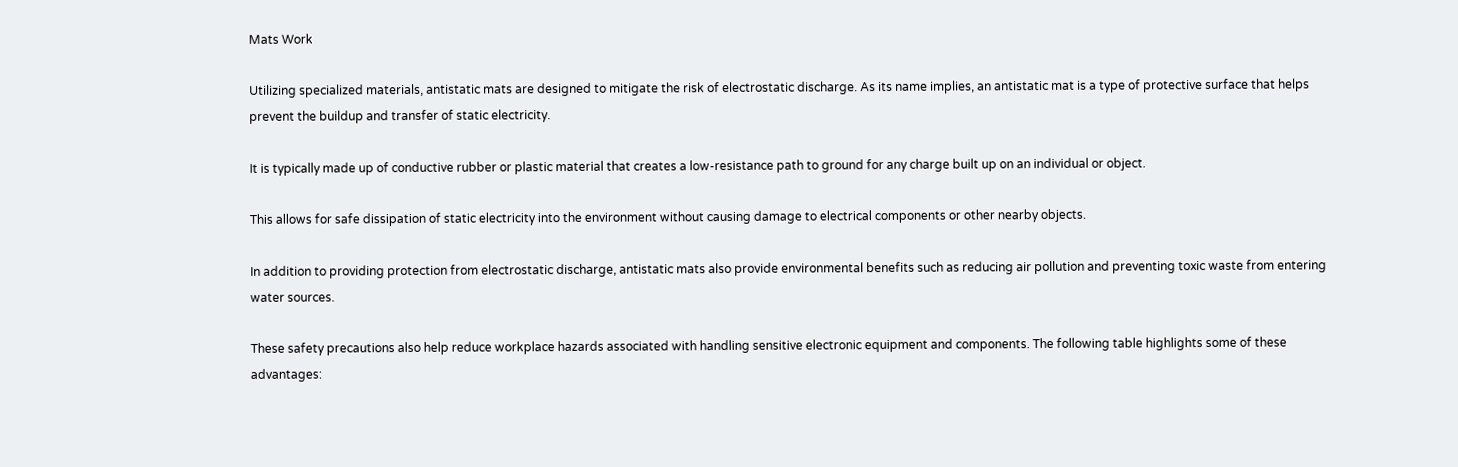Mats Work

Utilizing specialized materials, antistatic mats are designed to mitigate the risk of electrostatic discharge. As its name implies, an antistatic mat is a type of protective surface that helps prevent the buildup and transfer of static electricity.

It is typically made up of conductive rubber or plastic material that creates a low-resistance path to ground for any charge built up on an individual or object.

This allows for safe dissipation of static electricity into the environment without causing damage to electrical components or other nearby objects.

In addition to providing protection from electrostatic discharge, antistatic mats also provide environmental benefits such as reducing air pollution and preventing toxic waste from entering water sources.

These safety precautions also help reduce workplace hazards associated with handling sensitive electronic equipment and components. The following table highlights some of these advantages: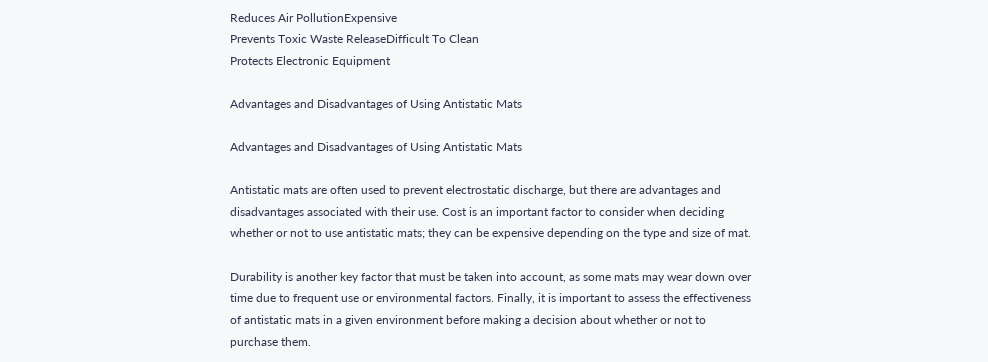Reduces Air PollutionExpensive
Prevents Toxic Waste ReleaseDifficult To Clean
Protects Electronic Equipment

Advantages and Disadvantages of Using Antistatic Mats

Advantages and Disadvantages of Using Antistatic Mats

Antistatic mats are often used to prevent electrostatic discharge, but there are advantages and disadvantages associated with their use. Cost is an important factor to consider when deciding whether or not to use antistatic mats; they can be expensive depending on the type and size of mat.

Durability is another key factor that must be taken into account, as some mats may wear down over time due to frequent use or environmental factors. Finally, it is important to assess the effectiveness of antistatic mats in a given environment before making a decision about whether or not to purchase them.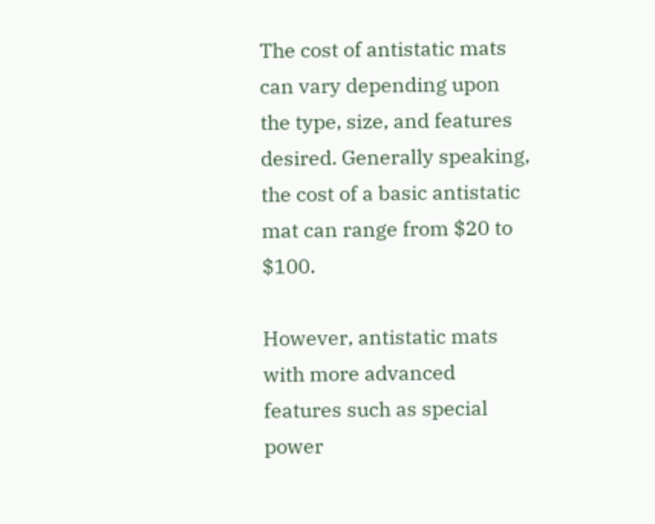The cost of antistatic mats can vary depending upon the type, size, and features desired. Generally speaking, the cost of a basic antistatic mat can range from $20 to $100.

However, antistatic mats with more advanced features such as special power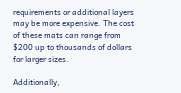requirements or additional layers may be more expensive. The cost of these mats can range from $200 up to thousands of dollars for larger sizes.

Additionally,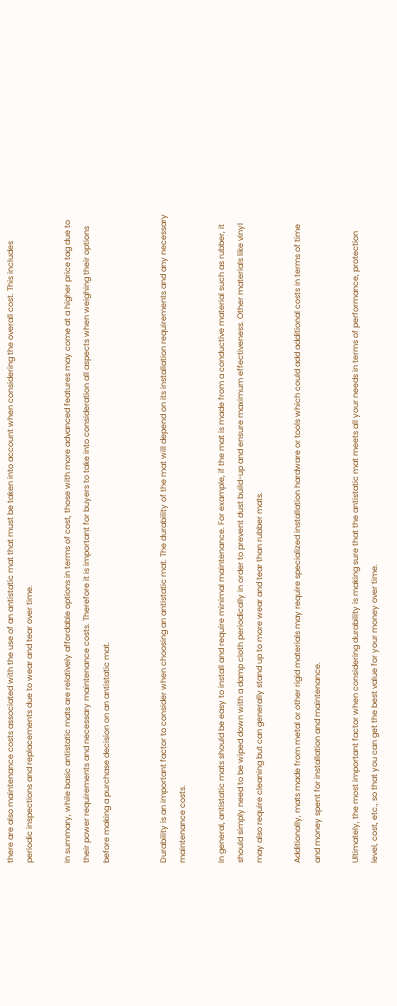there are also maintenance costs associated with the use of an antistatic mat that must be taken into account when considering the overall cost. This includes periodic inspections and replacements due to wear and tear over time.

In summary, while basic antistatic mats are relatively affordable options in terms of cost, those with more advanced features may come at a higher price tag due to their power requirements and necessary maintenance costs. Therefore it is important for buyers to take into consideration all aspects when weighing their options before making a purchase decision on an antistatic mat.


Durability is an important factor to consider when choosing an antistatic mat. The durability of the mat will depend on its installation requirements and any necessary maintenance costs.

In general, antistatic mats should be easy to install and require minimal maintenance. For example, if the mat is made from a conductive material such as rubber, it should simply need to be wiped down with a damp cloth periodically in order to prevent dust build-up and ensure maximum effectiveness. Other materials like vinyl may also require cleaning but can generally stand up to more wear and tear than rubber mats.

Additionally, mats made from metal or other rigid materials may require specialized installation hardware or tools which could add additional costs in terms of time and money spent for installation and maintenance.

Ultimately, the most important factor when considering durability is making sure that the antistatic mat meets all your needs in terms of performance, protection level, cost, etc., so that you can get the best value for your money over time.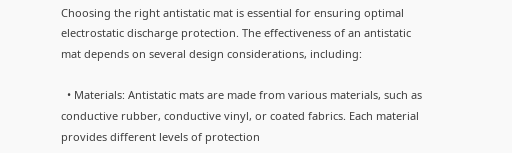Choosing the right antistatic mat is essential for ensuring optimal electrostatic discharge protection. The effectiveness of an antistatic mat depends on several design considerations, including:

  • Materials: Antistatic mats are made from various materials, such as conductive rubber, conductive vinyl, or coated fabrics. Each material provides different levels of protection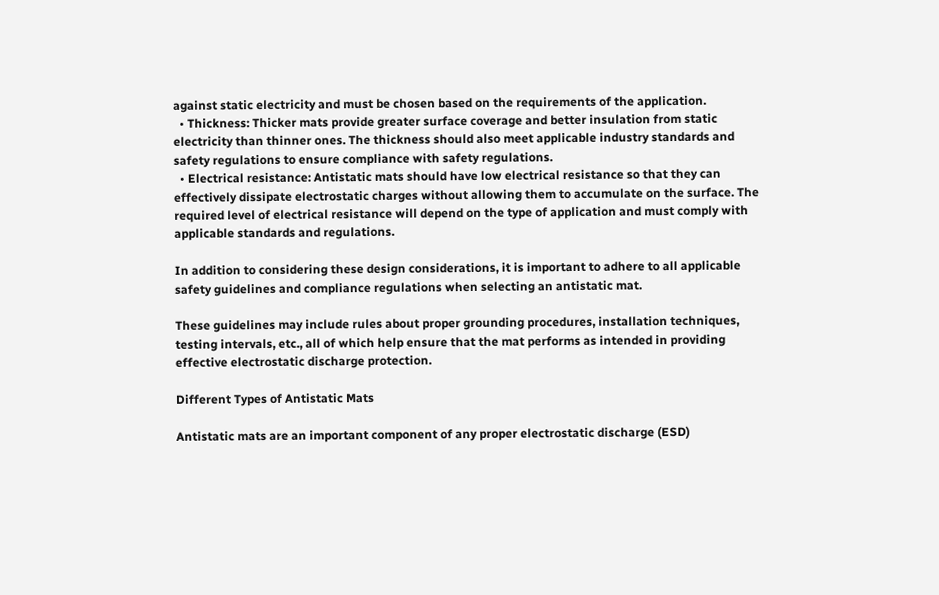against static electricity and must be chosen based on the requirements of the application.
  • Thickness: Thicker mats provide greater surface coverage and better insulation from static electricity than thinner ones. The thickness should also meet applicable industry standards and safety regulations to ensure compliance with safety regulations.
  • Electrical resistance: Antistatic mats should have low electrical resistance so that they can effectively dissipate electrostatic charges without allowing them to accumulate on the surface. The required level of electrical resistance will depend on the type of application and must comply with applicable standards and regulations.

In addition to considering these design considerations, it is important to adhere to all applicable safety guidelines and compliance regulations when selecting an antistatic mat.

These guidelines may include rules about proper grounding procedures, installation techniques, testing intervals, etc., all of which help ensure that the mat performs as intended in providing effective electrostatic discharge protection.

Different Types of Antistatic Mats

Antistatic mats are an important component of any proper electrostatic discharge (ESD)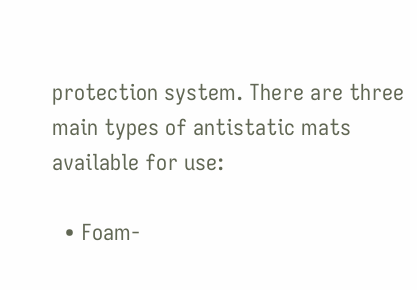protection system. There are three main types of antistatic mats available for use:

  • Foam-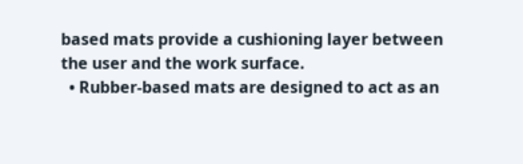based mats provide a cushioning layer between the user and the work surface.
  • Rubber-based mats are designed to act as an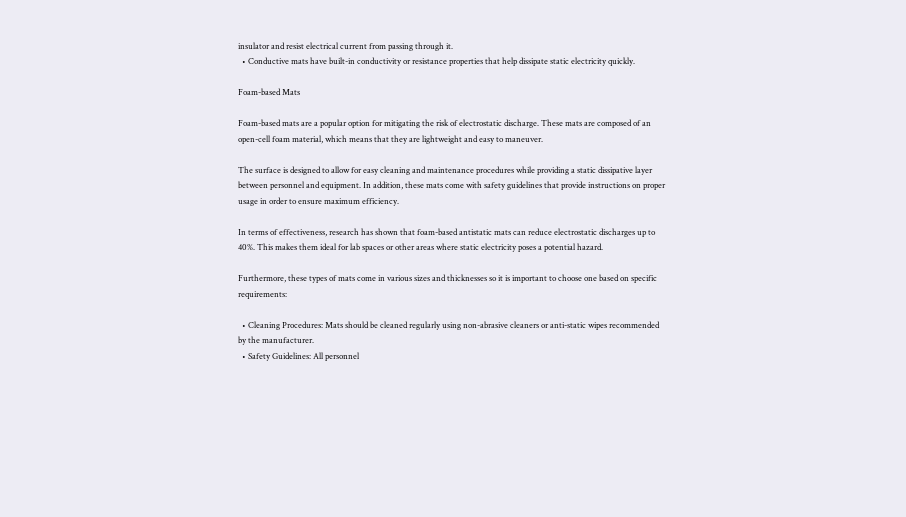insulator and resist electrical current from passing through it.
  • Conductive mats have built-in conductivity or resistance properties that help dissipate static electricity quickly.

Foam-based Mats

Foam-based mats are a popular option for mitigating the risk of electrostatic discharge. These mats are composed of an open-cell foam material, which means that they are lightweight and easy to maneuver.

The surface is designed to allow for easy cleaning and maintenance procedures while providing a static dissipative layer between personnel and equipment. In addition, these mats come with safety guidelines that provide instructions on proper usage in order to ensure maximum efficiency.

In terms of effectiveness, research has shown that foam-based antistatic mats can reduce electrostatic discharges up to 40%. This makes them ideal for lab spaces or other areas where static electricity poses a potential hazard.

Furthermore, these types of mats come in various sizes and thicknesses so it is important to choose one based on specific requirements:

  • Cleaning Procedures: Mats should be cleaned regularly using non-abrasive cleaners or anti-static wipes recommended by the manufacturer.
  • Safety Guidelines: All personnel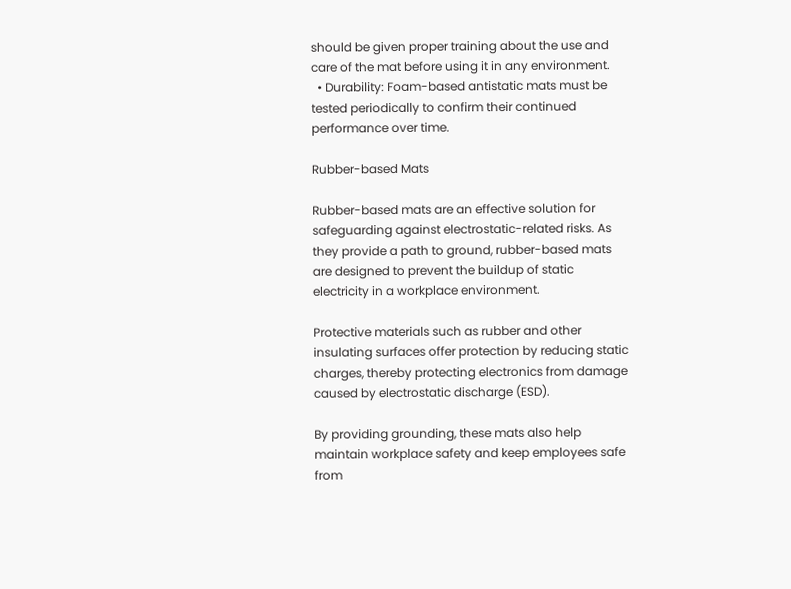should be given proper training about the use and care of the mat before using it in any environment.
  • Durability: Foam-based antistatic mats must be tested periodically to confirm their continued performance over time.

Rubber-based Mats

Rubber-based mats are an effective solution for safeguarding against electrostatic-related risks. As they provide a path to ground, rubber-based mats are designed to prevent the buildup of static electricity in a workplace environment.

Protective materials such as rubber and other insulating surfaces offer protection by reducing static charges, thereby protecting electronics from damage caused by electrostatic discharge (ESD).

By providing grounding, these mats also help maintain workplace safety and keep employees safe from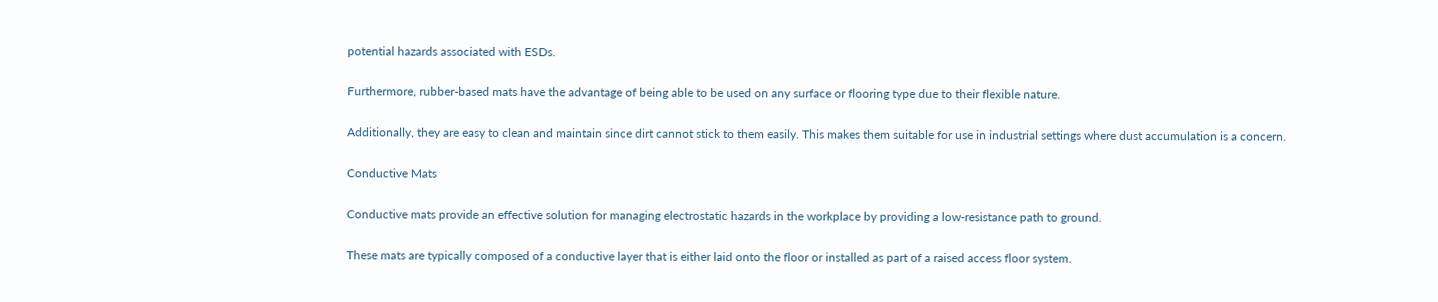potential hazards associated with ESDs.

Furthermore, rubber-based mats have the advantage of being able to be used on any surface or flooring type due to their flexible nature.

Additionally, they are easy to clean and maintain since dirt cannot stick to them easily. This makes them suitable for use in industrial settings where dust accumulation is a concern.

Conductive Mats

Conductive mats provide an effective solution for managing electrostatic hazards in the workplace by providing a low-resistance path to ground.

These mats are typically composed of a conductive layer that is either laid onto the floor or installed as part of a raised access floor system.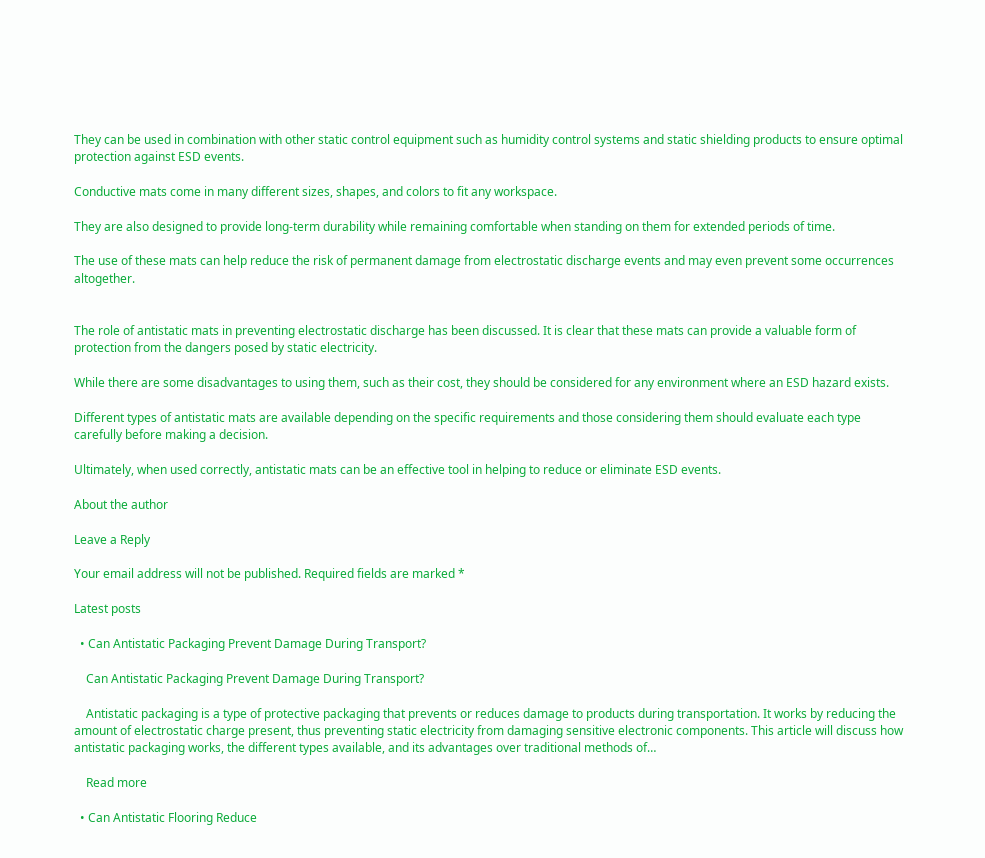They can be used in combination with other static control equipment such as humidity control systems and static shielding products to ensure optimal protection against ESD events.

Conductive mats come in many different sizes, shapes, and colors to fit any workspace.

They are also designed to provide long-term durability while remaining comfortable when standing on them for extended periods of time.

The use of these mats can help reduce the risk of permanent damage from electrostatic discharge events and may even prevent some occurrences altogether.


The role of antistatic mats in preventing electrostatic discharge has been discussed. It is clear that these mats can provide a valuable form of protection from the dangers posed by static electricity.

While there are some disadvantages to using them, such as their cost, they should be considered for any environment where an ESD hazard exists.

Different types of antistatic mats are available depending on the specific requirements and those considering them should evaluate each type carefully before making a decision.

Ultimately, when used correctly, antistatic mats can be an effective tool in helping to reduce or eliminate ESD events.

About the author

Leave a Reply

Your email address will not be published. Required fields are marked *

Latest posts

  • Can Antistatic Packaging Prevent Damage During Transport?

    Can Antistatic Packaging Prevent Damage During Transport?

    Antistatic packaging is a type of protective packaging that prevents or reduces damage to products during transportation. It works by reducing the amount of electrostatic charge present, thus preventing static electricity from damaging sensitive electronic components. This article will discuss how antistatic packaging works, the different types available, and its advantages over traditional methods of…

    Read more

  • Can Antistatic Flooring Reduce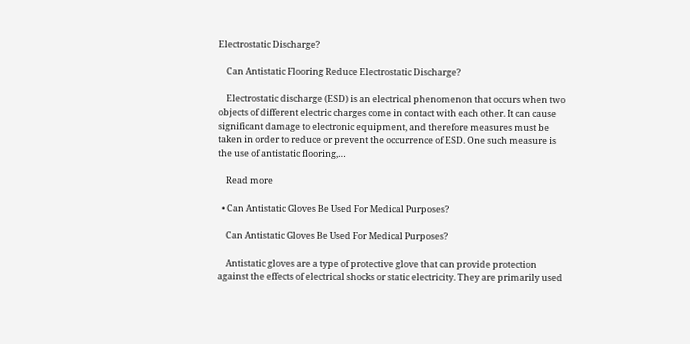Electrostatic Discharge?

    Can Antistatic Flooring Reduce Electrostatic Discharge?

    Electrostatic discharge (ESD) is an electrical phenomenon that occurs when two objects of different electric charges come in contact with each other. It can cause significant damage to electronic equipment, and therefore measures must be taken in order to reduce or prevent the occurrence of ESD. One such measure is the use of antistatic flooring,…

    Read more

  • Can Antistatic Gloves Be Used For Medical Purposes?

    Can Antistatic Gloves Be Used For Medical Purposes?

    Antistatic gloves are a type of protective glove that can provide protection against the effects of electrical shocks or static electricity. They are primarily used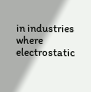in industries where electrostatic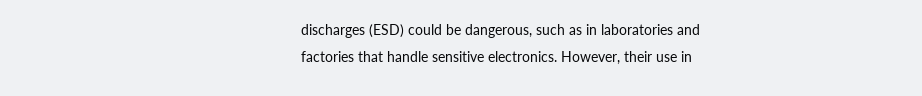discharges (ESD) could be dangerous, such as in laboratories and factories that handle sensitive electronics. However, their use in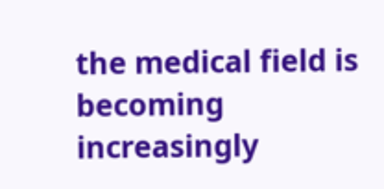the medical field is becoming increasingly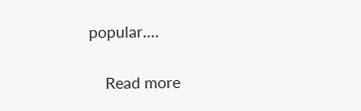popular.…

    Read more